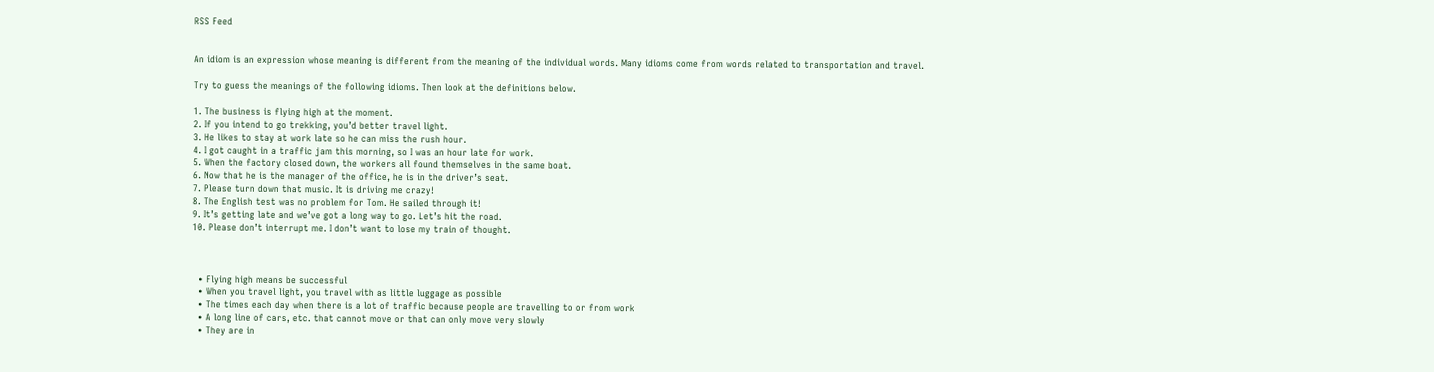RSS Feed


An idiom is an expression whose meaning is different from the meaning of the individual words. Many idioms come from words related to transportation and travel.

Try to guess the meanings of the following idioms. Then look at the definitions below.

1. The business is flying high at the moment.
2. If you intend to go trekking, you’d better travel light.
3. He likes to stay at work late so he can miss the rush hour.
4. I got caught in a traffic jam this morning, so I was an hour late for work.
5. When the factory closed down, the workers all found themselves in the same boat.
6. Now that he is the manager of the office, he is in the driver’s seat.
7. Please turn down that music. It is driving me crazy!
8. The English test was no problem for Tom. He sailed through it!
9. It’s getting late and we’ve got a long way to go. Let’s hit the road.
10. Please don’t interrupt me. I don’t want to lose my train of thought.



  • Flying high means be successful
  • When you travel light, you travel with as little luggage as possible
  • The times each day when there is a lot of traffic because people are travelling to or from work
  • A long line of cars, etc. that cannot move or that can only move very slowly
  • They are in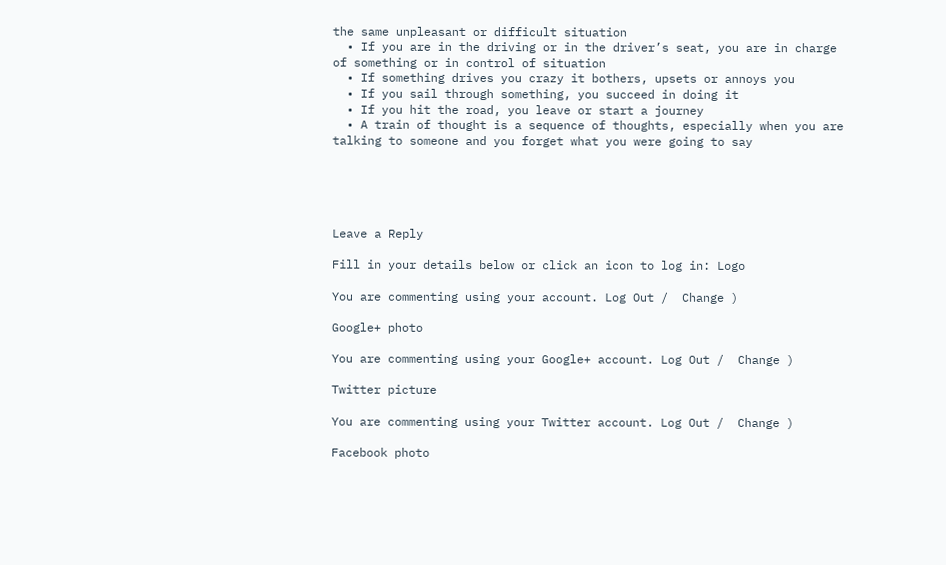the same unpleasant or difficult situation
  • If you are in the driving or in the driver’s seat, you are in charge of something or in control of situation
  • If something drives you crazy it bothers, upsets or annoys you
  • If you sail through something, you succeed in doing it
  • If you hit the road, you leave or start a journey
  • A train of thought is a sequence of thoughts, especially when you are talking to someone and you forget what you were going to say





Leave a Reply

Fill in your details below or click an icon to log in: Logo

You are commenting using your account. Log Out /  Change )

Google+ photo

You are commenting using your Google+ account. Log Out /  Change )

Twitter picture

You are commenting using your Twitter account. Log Out /  Change )

Facebook photo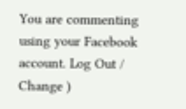You are commenting using your Facebook account. Log Out /  Change )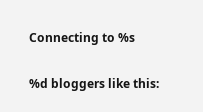Connecting to %s

%d bloggers like this: